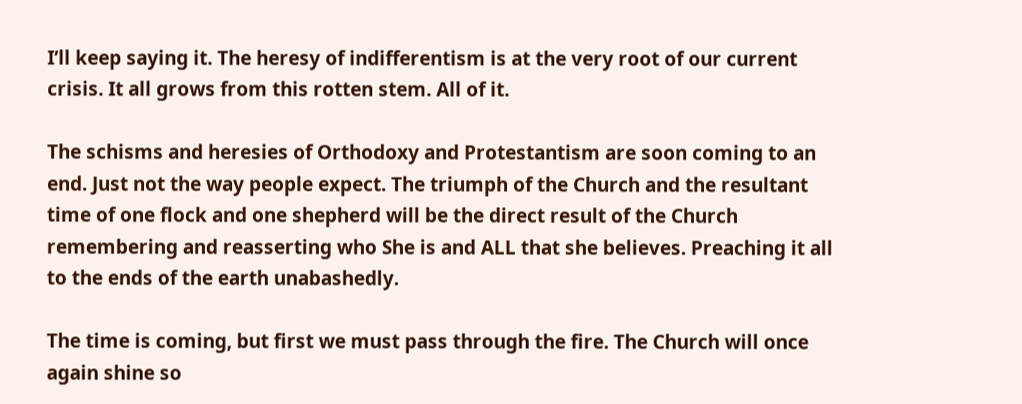I’ll keep saying it. The heresy of indifferentism is at the very root of our current crisis. It all grows from this rotten stem. All of it.

The schisms and heresies of Orthodoxy and Protestantism are soon coming to an end. Just not the way people expect. The triumph of the Church and the resultant time of one flock and one shepherd will be the direct result of the Church remembering and reasserting who She is and ALL that she believes. Preaching it all to the ends of the earth unabashedly.

The time is coming, but first we must pass through the fire. The Church will once again shine so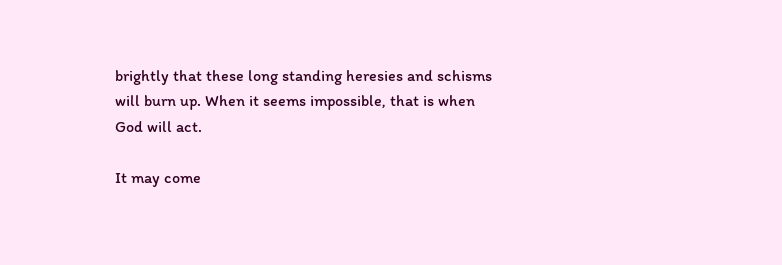brightly that these long standing heresies and schisms will burn up. When it seems impossible, that is when God will act.

It may come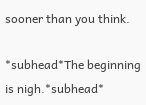sooner than you think.

*subhead*The beginning is nigh.*subhead*